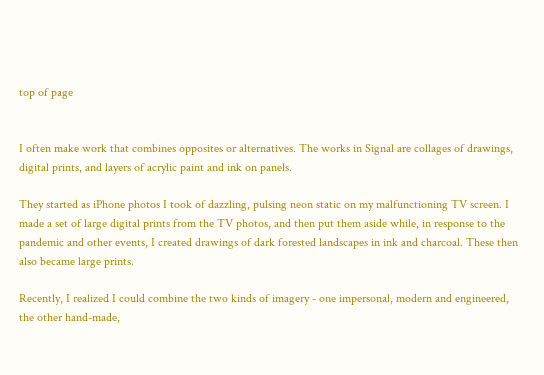top of page


I often make work that combines opposites or alternatives. The works in Signal are collages of drawings, digital prints, and layers of acrylic paint and ink on panels.

They started as iPhone photos I took of dazzling, pulsing neon static on my malfunctioning TV screen. I made a set of large digital prints from the TV photos, and then put them aside while, in response to the pandemic and other events, I created drawings of dark forested landscapes in ink and charcoal. These then also became large prints.

Recently, I realized I could combine the two kinds of imagery - one impersonal, modern and engineered, the other hand-made,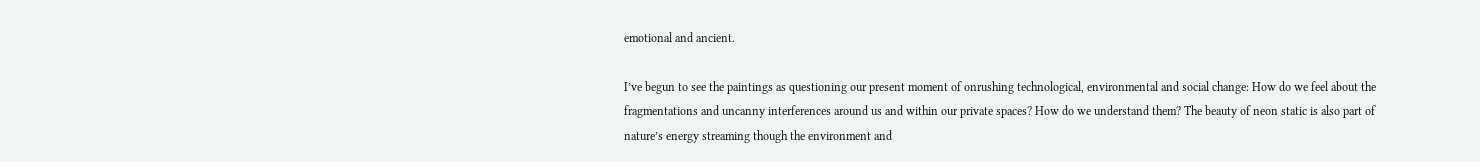emotional and ancient.

I’ve begun to see the paintings as questioning our present moment of onrushing technological, environmental and social change: How do we feel about the fragmentations and uncanny interferences around us and within our private spaces? How do we understand them? The beauty of neon static is also part of nature’s energy streaming though the environment and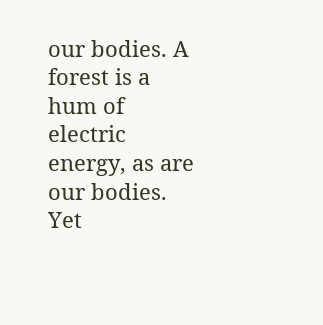our bodies. A forest is a hum of electric energy, as are our bodies. Yet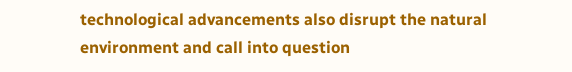technological advancements also disrupt the natural environment and call into question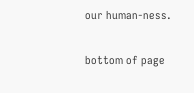our human-ness.

bottom of page